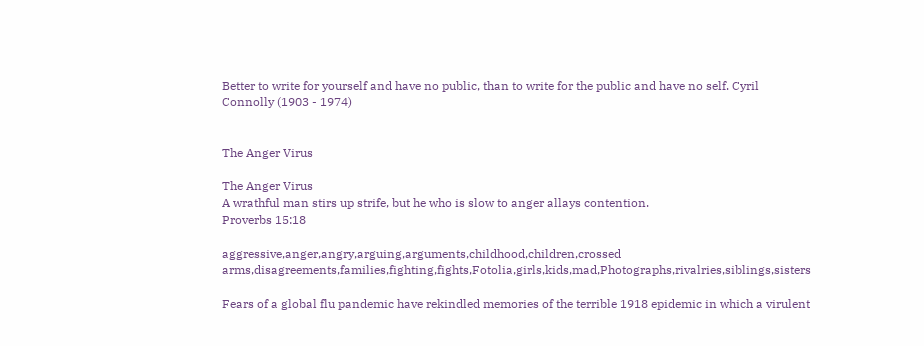Better to write for yourself and have no public, than to write for the public and have no self. Cyril Connolly (1903 - 1974)


The Anger Virus

The Anger Virus
A wrathful man stirs up strife, but he who is slow to anger allays contention.
Proverbs 15:18

aggressive,anger,angry,arguing,arguments,childhood,children,crossed arms,disagreements,families,fighting,fights,Fotolia,girls,kids,mad,Photographs,rivalries,siblings,sisters

Fears of a global flu pandemic have rekindled memories of the terrible 1918 epidemic in which a virulent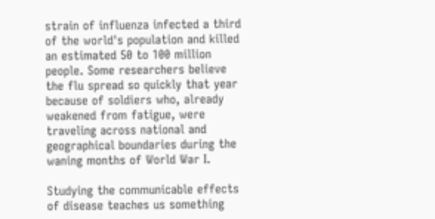strain of influenza infected a third of the world's population and killed an estimated 50 to 100 million people. Some researchers believe the flu spread so quickly that year because of soldiers who, already weakened from fatigue, were traveling across national and geographical boundaries during the waning months of World War I.

Studying the communicable effects of disease teaches us something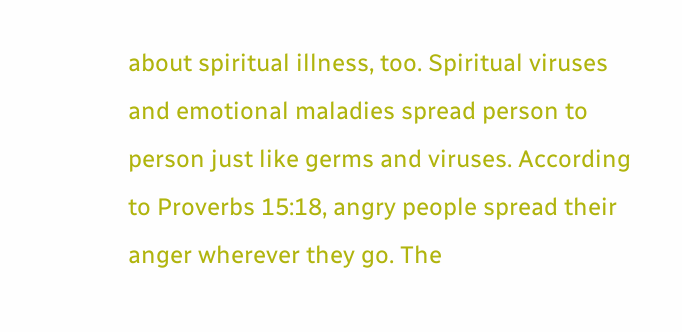about spiritual illness, too. Spiritual viruses and emotional maladies spread person to person just like germs and viruses. According to Proverbs 15:18, angry people spread their anger wherever they go. The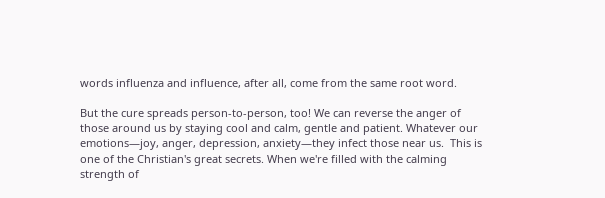words influenza and influence, after all, come from the same root word.

But the cure spreads person-to-person, too! We can reverse the anger of those around us by staying cool and calm, gentle and patient. Whatever our emotions—joy, anger, depression, anxiety—they infect those near us.  This is one of the Christian's great secrets. When we're filled with the calming strength of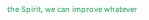the Spirit, we can improve whatever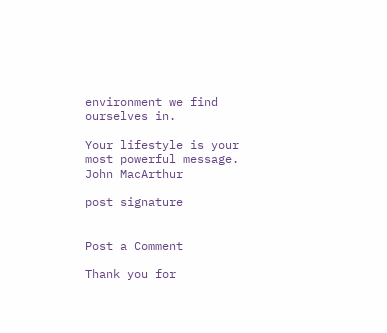environment we find ourselves in.

Your lifestyle is your most powerful message.
John MacArthur

post signature


Post a Comment

Thank you for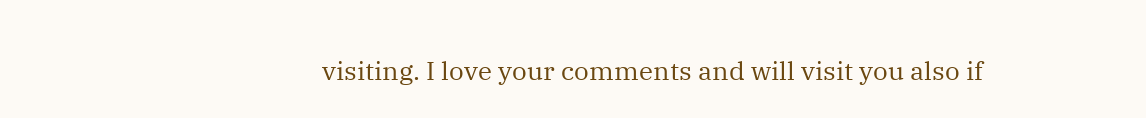visiting. I love your comments and will visit you also if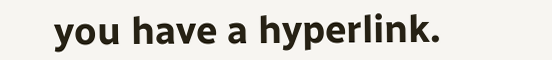you have a hyperlink.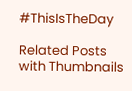#ThisIsTheDay

Related Posts with Thumbnails